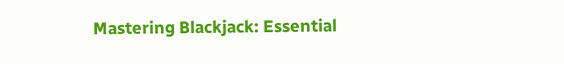Mastering Blackjack: Essential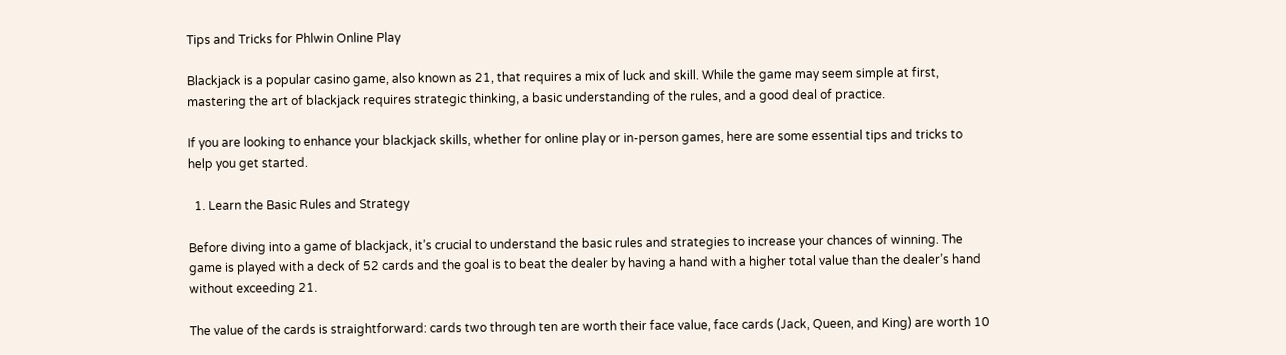Tips and Tricks for Phlwin Online Play

Blackjack is a popular casino game, also known as 21, that requires a mix of luck and skill. While the game may seem simple at first, mastering the art of blackjack requires strategic thinking, a basic understanding of the rules, and a good deal of practice.

If you are looking to enhance your blackjack skills, whether for online play or in-person games, here are some essential tips and tricks to help you get started.

  1. Learn the Basic Rules and Strategy

Before diving into a game of blackjack, it’s crucial to understand the basic rules and strategies to increase your chances of winning. The game is played with a deck of 52 cards and the goal is to beat the dealer by having a hand with a higher total value than the dealer’s hand without exceeding 21.

The value of the cards is straightforward: cards two through ten are worth their face value, face cards (Jack, Queen, and King) are worth 10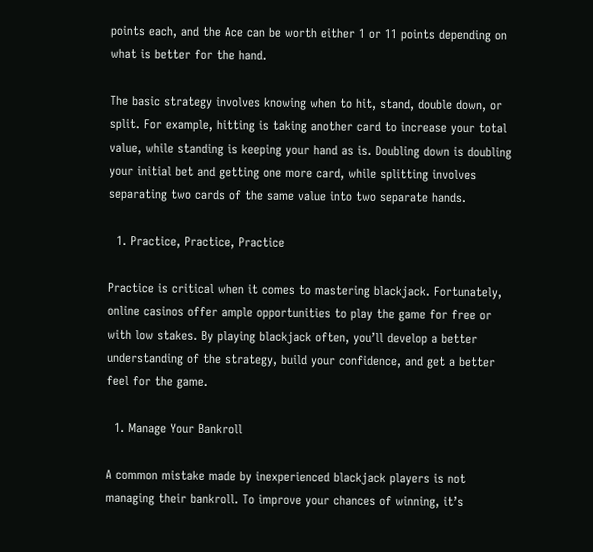points each, and the Ace can be worth either 1 or 11 points depending on what is better for the hand.

The basic strategy involves knowing when to hit, stand, double down, or split. For example, hitting is taking another card to increase your total value, while standing is keeping your hand as is. Doubling down is doubling your initial bet and getting one more card, while splitting involves separating two cards of the same value into two separate hands.

  1. Practice, Practice, Practice

Practice is critical when it comes to mastering blackjack. Fortunately, online casinos offer ample opportunities to play the game for free or with low stakes. By playing blackjack often, you’ll develop a better understanding of the strategy, build your confidence, and get a better feel for the game.

  1. Manage Your Bankroll

A common mistake made by inexperienced blackjack players is not managing their bankroll. To improve your chances of winning, it’s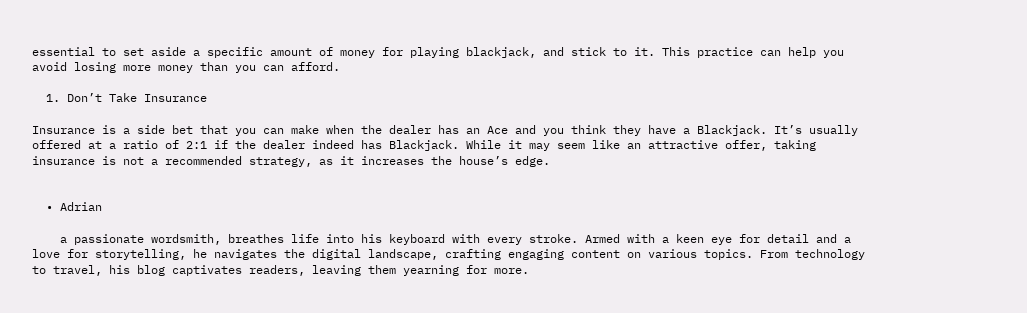essential to set aside a specific amount of money for playing blackjack, and stick to it. This practice can help you avoid losing more money than you can afford.

  1. Don’t Take Insurance

Insurance is a side bet that you can make when the dealer has an Ace and you think they have a Blackjack. It’s usually offered at a ratio of 2:1 if the dealer indeed has Blackjack. While it may seem like an attractive offer, taking insurance is not a recommended strategy, as it increases the house’s edge.


  • Adrian

    a passionate wordsmith, breathes life into his keyboard with every stroke. Armed with a keen eye for detail and a love for storytelling, he navigates the digital landscape, crafting engaging content on various topics. From technology to travel, his blog captivates readers, leaving them yearning for more.